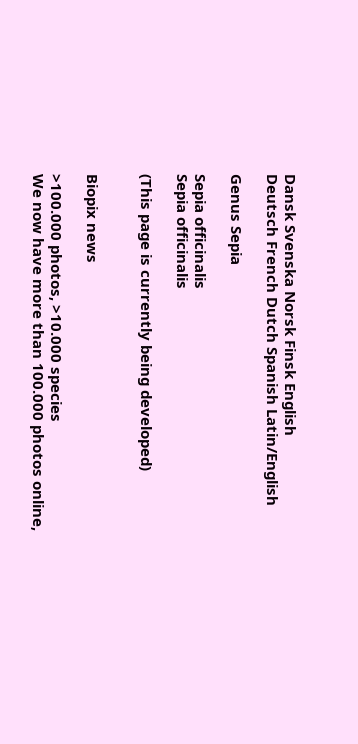Dansk Svenska Norsk Finsk English
Deutsch French Dutch Spanish Latin/English

Genus Sepia

Sepia officinalis
Sepia officinalis

(This page is currently being developed)


Biopix news

>100.000 photos, >10.000 species
We now have more than 100.000 photos online,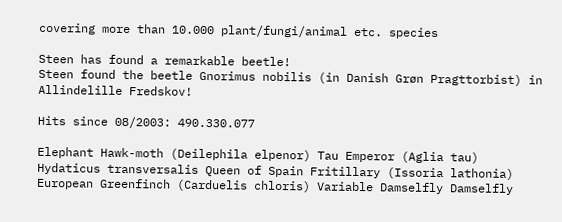covering more than 10.000 plant/fungi/animal etc. species

Steen has found a remarkable beetle!
Steen found the beetle Gnorimus nobilis (in Danish Grøn Pragttorbist) in Allindelille Fredskov!

Hits since 08/2003: 490.330.077

Elephant Hawk-moth (Deilephila elpenor) Tau Emperor (Aglia tau) Hydaticus transversalis Queen of Spain Fritillary (Issoria lathonia) European Greenfinch (Carduelis chloris) Variable Damselfly Damselfly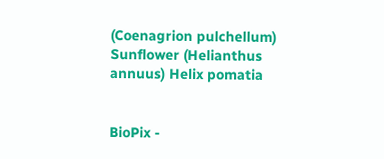(Coenagrion pulchellum) Sunflower (Helianthus annuus) Helix pomatia


BioPix -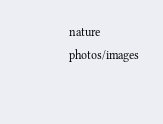nature photos/images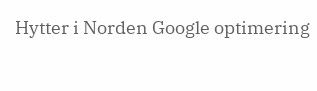Hytter i Norden Google optimering